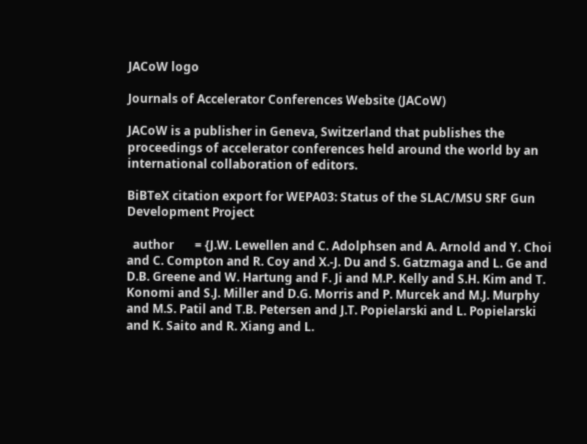JACoW logo

Journals of Accelerator Conferences Website (JACoW)

JACoW is a publisher in Geneva, Switzerland that publishes the proceedings of accelerator conferences held around the world by an international collaboration of editors.

BiBTeX citation export for WEPA03: Status of the SLAC/MSU SRF Gun Development Project

  author       = {J.W. Lewellen and C. Adolphsen and A. Arnold and Y. Choi and C. Compton and R. Coy and X.-J. Du and S. Gatzmaga and L. Ge and D.B. Greene and W. Hartung and F. Ji and M.P. Kelly and S.H. Kim and T. Konomi and S.J. Miller and D.G. Morris and P. Murcek and M.J. Murphy and M.S. Patil and T.B. Petersen and J.T. Popielarski and L. Popielarski and K. Saito and R. Xiang and L.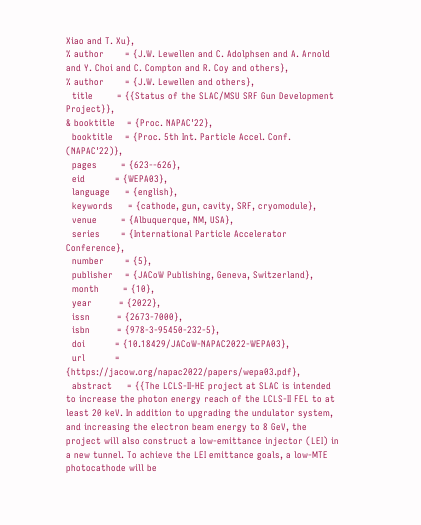Xiao and T. Xu},
% author       = {J.W. Lewellen and C. Adolphsen and A. Arnold and Y. Choi and C. Compton and R. Coy and others},
% author       = {J.W. Lewellen and others},
  title        = {{Status of the SLAC/MSU SRF Gun Development Project}},
& booktitle    = {Proc. NAPAC'22},
  booktitle    = {Proc. 5th Int. Particle Accel. Conf. (NAPAC'22)},
  pages        = {623--626},
  eid          = {WEPA03},
  language     = {english},
  keywords     = {cathode, gun, cavity, SRF, cryomodule},
  venue        = {Albuquerque, NM, USA},
  series       = {International Particle Accelerator Conference},
  number       = {5},
  publisher    = {JACoW Publishing, Geneva, Switzerland},
  month        = {10},
  year         = {2022},
  issn         = {2673-7000},
  isbn         = {978-3-95450-232-5},
  doi          = {10.18429/JACoW-NAPAC2022-WEPA03},
  url          = {https://jacow.org/napac2022/papers/wepa03.pdf},
  abstract     = {{The LCLS-II-HE project at SLAC is intended to increase the photon energy reach of the LCLS-II FEL to at least 20 keV. In addition to upgrading the undulator system, and increasing the electron beam energy to 8 GeV, the project will also construct a low-emittance injector (LEI) in a new tunnel. To achieve the LEI emittance goals, a low-MTE photocathode will be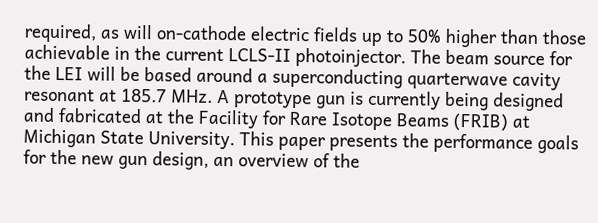required, as will on-cathode electric fields up to 50% higher than those achievable in the current LCLS-II photoinjector. The beam source for the LEI will be based around a superconducting quarterwave cavity resonant at 185.7 MHz. A prototype gun is currently being designed and fabricated at the Facility for Rare Isotope Beams (FRIB) at Michigan State University. This paper presents the performance goals for the new gun design, an overview of the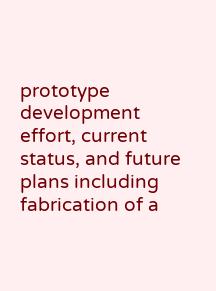prototype development effort, current status, and future plans including fabrication of a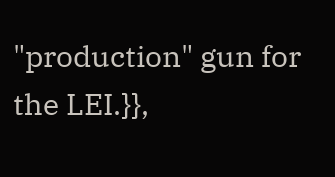"production" gun for the LEI.}},